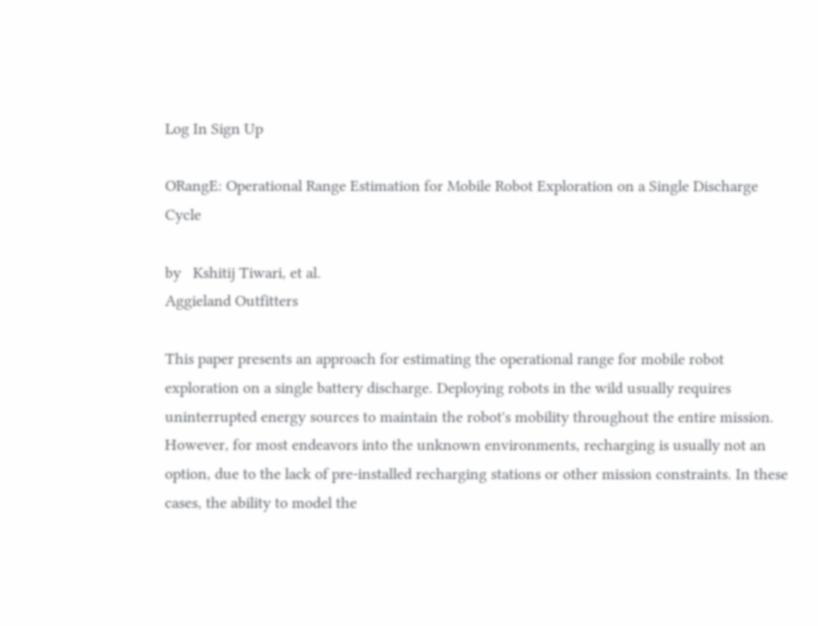Log In Sign Up

ORangE: Operational Range Estimation for Mobile Robot Exploration on a Single Discharge Cycle

by   Kshitij Tiwari, et al.
Aggieland Outfitters

This paper presents an approach for estimating the operational range for mobile robot exploration on a single battery discharge. Deploying robots in the wild usually requires uninterrupted energy sources to maintain the robot's mobility throughout the entire mission. However, for most endeavors into the unknown environments, recharging is usually not an option, due to the lack of pre-installed recharging stations or other mission constraints. In these cases, the ability to model the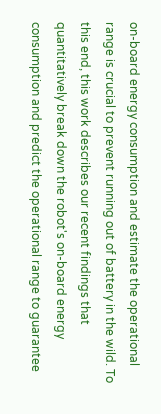on-board energy consumption and estimate the operational range is crucial to prevent running out of battery in the wild. To this end, this work describes our recent findings that quantitatively break down the robot's on-board energy consumption and predict the operational range to guarantee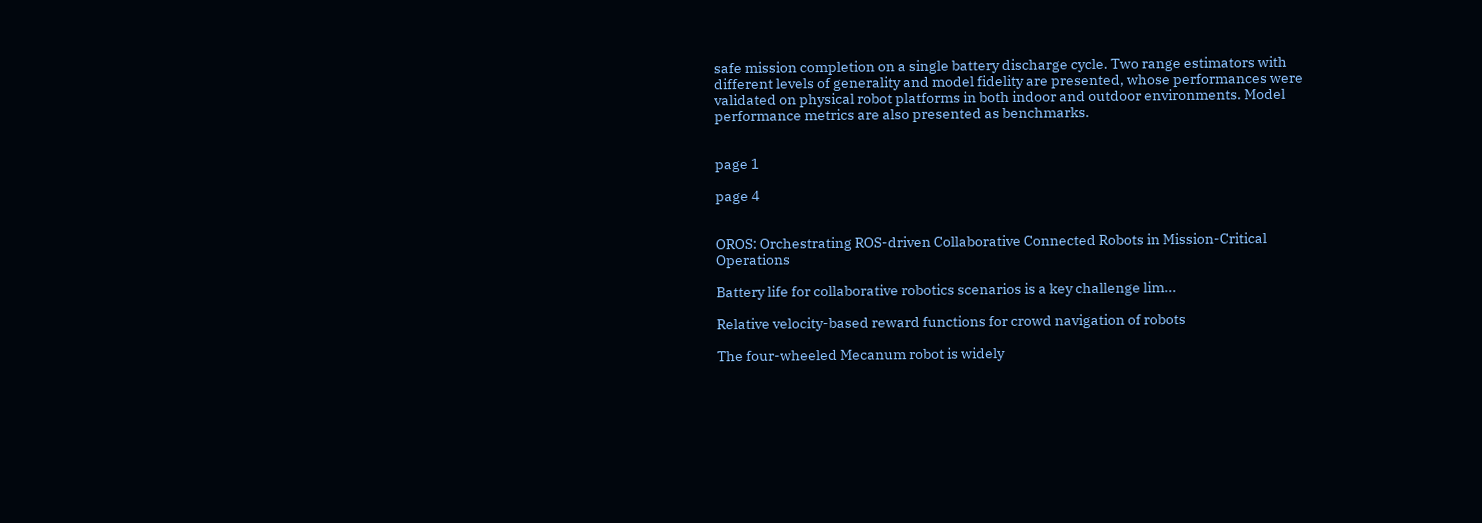safe mission completion on a single battery discharge cycle. Two range estimators with different levels of generality and model fidelity are presented, whose performances were validated on physical robot platforms in both indoor and outdoor environments. Model performance metrics are also presented as benchmarks.


page 1

page 4


OROS: Orchestrating ROS-driven Collaborative Connected Robots in Mission-Critical Operations

Battery life for collaborative robotics scenarios is a key challenge lim...

Relative velocity-based reward functions for crowd navigation of robots

The four-wheeled Mecanum robot is widely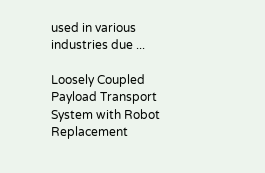used in various industries due ...

Loosely Coupled Payload Transport System with Robot Replacement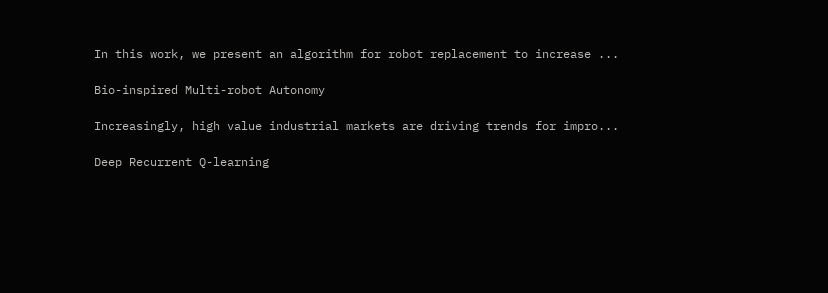In this work, we present an algorithm for robot replacement to increase ...

Bio-inspired Multi-robot Autonomy

Increasingly, high value industrial markets are driving trends for impro...

Deep Recurrent Q-learning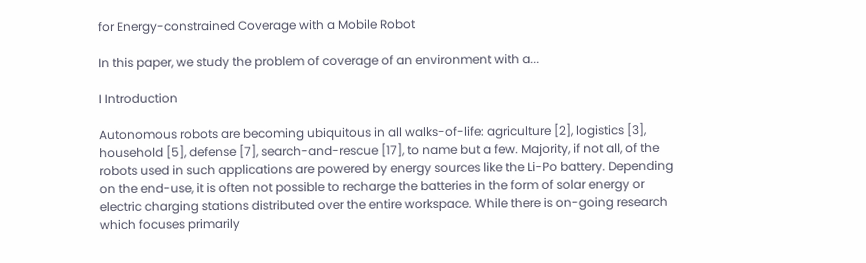for Energy-constrained Coverage with a Mobile Robot

In this paper, we study the problem of coverage of an environment with a...

I Introduction

Autonomous robots are becoming ubiquitous in all walks-of-life: agriculture [2], logistics [3], household [5], defense [7], search-and-rescue [17], to name but a few. Majority, if not all, of the robots used in such applications are powered by energy sources like the Li-Po battery. Depending on the end-use, it is often not possible to recharge the batteries in the form of solar energy or electric charging stations distributed over the entire workspace. While there is on-going research which focuses primarily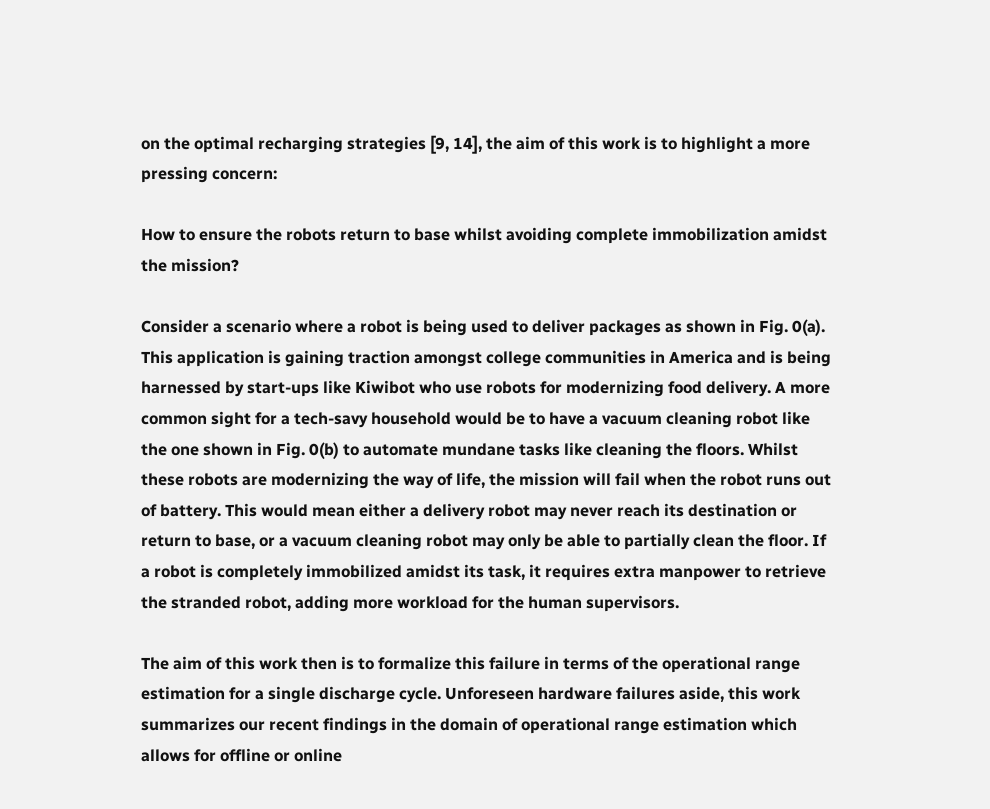on the optimal recharging strategies [9, 14], the aim of this work is to highlight a more pressing concern:

How to ensure the robots return to base whilst avoiding complete immobilization amidst the mission?

Consider a scenario where a robot is being used to deliver packages as shown in Fig. 0(a). This application is gaining traction amongst college communities in America and is being harnessed by start-ups like Kiwibot who use robots for modernizing food delivery. A more common sight for a tech-savy household would be to have a vacuum cleaning robot like the one shown in Fig. 0(b) to automate mundane tasks like cleaning the floors. Whilst these robots are modernizing the way of life, the mission will fail when the robot runs out of battery. This would mean either a delivery robot may never reach its destination or return to base, or a vacuum cleaning robot may only be able to partially clean the floor. If a robot is completely immobilized amidst its task, it requires extra manpower to retrieve the stranded robot, adding more workload for the human supervisors.

The aim of this work then is to formalize this failure in terms of the operational range estimation for a single discharge cycle. Unforeseen hardware failures aside, this work summarizes our recent findings in the domain of operational range estimation which allows for offline or online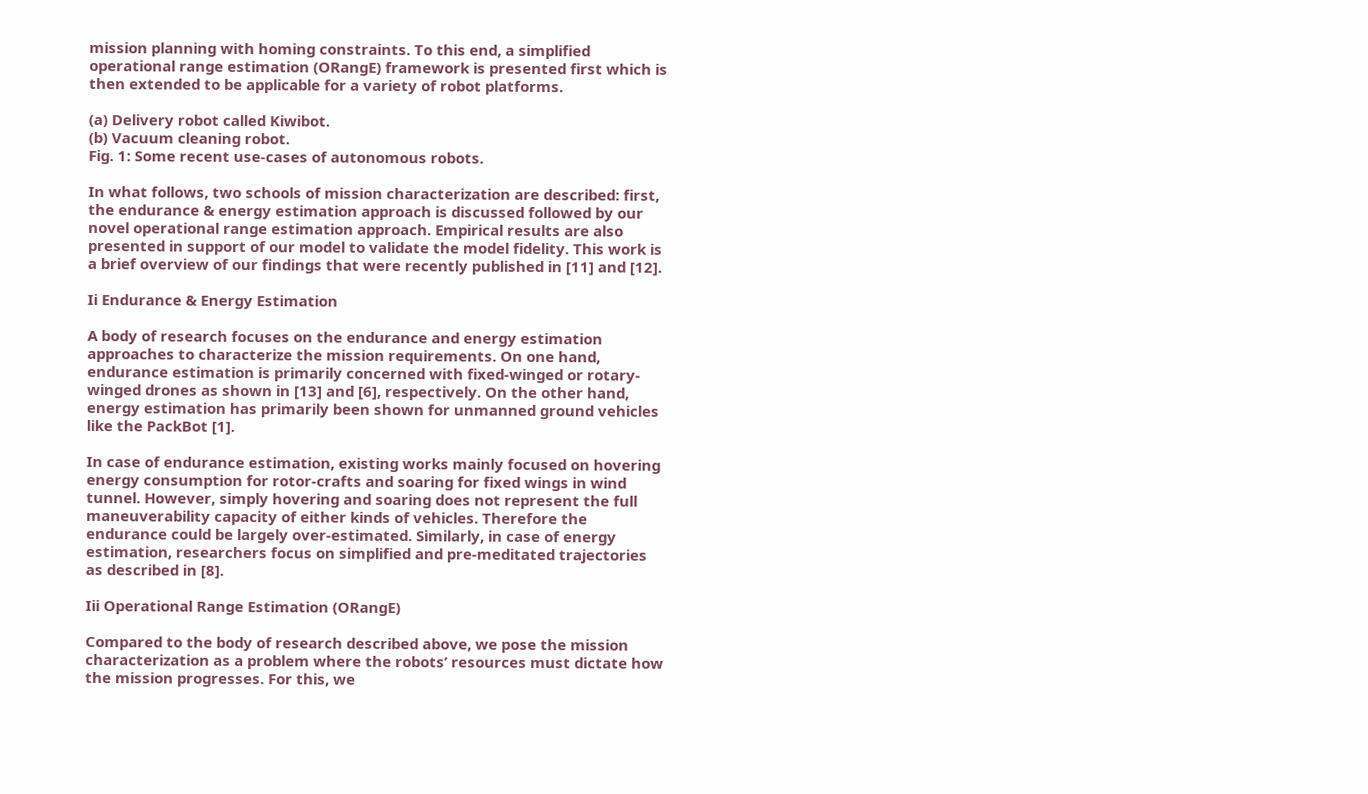mission planning with homing constraints. To this end, a simplified operational range estimation (ORangE) framework is presented first which is then extended to be applicable for a variety of robot platforms.

(a) Delivery robot called Kiwibot.
(b) Vacuum cleaning robot.
Fig. 1: Some recent use-cases of autonomous robots.

In what follows, two schools of mission characterization are described: first, the endurance & energy estimation approach is discussed followed by our novel operational range estimation approach. Empirical results are also presented in support of our model to validate the model fidelity. This work is a brief overview of our findings that were recently published in [11] and [12].

Ii Endurance & Energy Estimation

A body of research focuses on the endurance and energy estimation approaches to characterize the mission requirements. On one hand, endurance estimation is primarily concerned with fixed-winged or rotary-winged drones as shown in [13] and [6], respectively. On the other hand, energy estimation has primarily been shown for unmanned ground vehicles like the PackBot [1].

In case of endurance estimation, existing works mainly focused on hovering energy consumption for rotor-crafts and soaring for fixed wings in wind tunnel. However, simply hovering and soaring does not represent the full maneuverability capacity of either kinds of vehicles. Therefore the endurance could be largely over-estimated. Similarly, in case of energy estimation, researchers focus on simplified and pre-meditated trajectories as described in [8].

Iii Operational Range Estimation (ORangE)

Compared to the body of research described above, we pose the mission characterization as a problem where the robots’ resources must dictate how the mission progresses. For this, we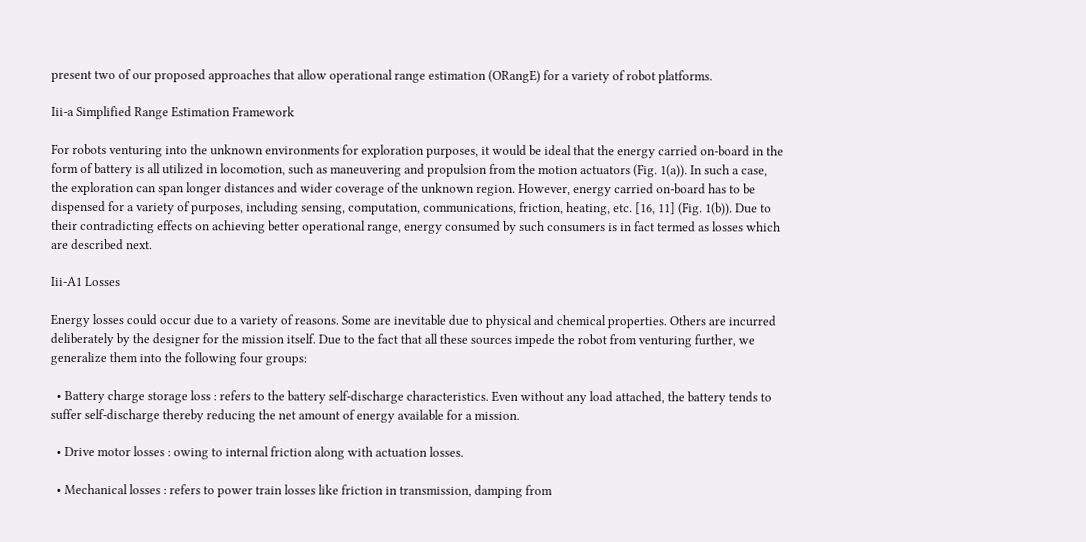present two of our proposed approaches that allow operational range estimation (ORangE) for a variety of robot platforms.

Iii-a Simplified Range Estimation Framework

For robots venturing into the unknown environments for exploration purposes, it would be ideal that the energy carried on-board in the form of battery is all utilized in locomotion, such as maneuvering and propulsion from the motion actuators (Fig. 1(a)). In such a case, the exploration can span longer distances and wider coverage of the unknown region. However, energy carried on-board has to be dispensed for a variety of purposes, including sensing, computation, communications, friction, heating, etc. [16, 11] (Fig. 1(b)). Due to their contradicting effects on achieving better operational range, energy consumed by such consumers is in fact termed as losses which are described next.

Iii-A1 Losses

Energy losses could occur due to a variety of reasons. Some are inevitable due to physical and chemical properties. Others are incurred deliberately by the designer for the mission itself. Due to the fact that all these sources impede the robot from venturing further, we generalize them into the following four groups:

  • Battery charge storage loss : refers to the battery self-discharge characteristics. Even without any load attached, the battery tends to suffer self-discharge thereby reducing the net amount of energy available for a mission.

  • Drive motor losses : owing to internal friction along with actuation losses.

  • Mechanical losses : refers to power train losses like friction in transmission, damping from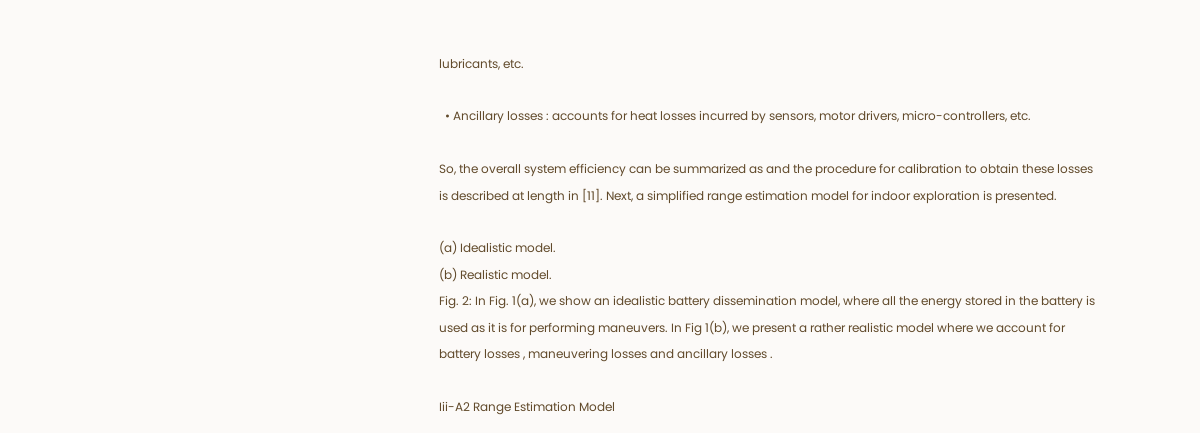lubricants, etc.

  • Ancillary losses : accounts for heat losses incurred by sensors, motor drivers, micro-controllers, etc.

So, the overall system efficiency can be summarized as and the procedure for calibration to obtain these losses is described at length in [11]. Next, a simplified range estimation model for indoor exploration is presented.

(a) Idealistic model.
(b) Realistic model.
Fig. 2: In Fig. 1(a), we show an idealistic battery dissemination model, where all the energy stored in the battery is used as it is for performing maneuvers. In Fig 1(b), we present a rather realistic model where we account for battery losses , maneuvering losses and ancillary losses .

Iii-A2 Range Estimation Model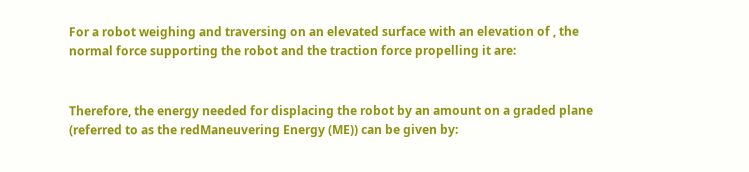For a robot weighing and traversing on an elevated surface with an elevation of , the normal force supporting the robot and the traction force propelling it are:


Therefore, the energy needed for displacing the robot by an amount on a graded plane (referred to as the redManeuvering Energy (ME)) can be given by: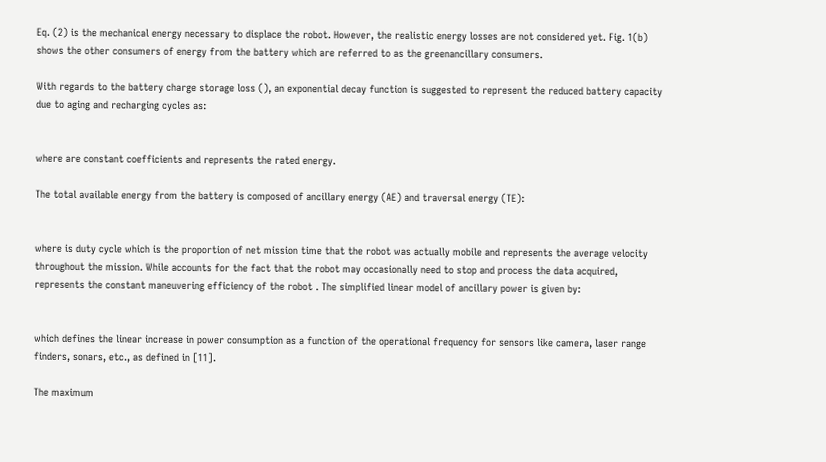Eq. (2) is the mechanical energy necessary to displace the robot. However, the realistic energy losses are not considered yet. Fig. 1(b) shows the other consumers of energy from the battery which are referred to as the greenancillary consumers.

With regards to the battery charge storage loss (), an exponential decay function is suggested to represent the reduced battery capacity due to aging and recharging cycles as:


where are constant coefficients and represents the rated energy.

The total available energy from the battery is composed of ancillary energy (AE) and traversal energy (TE):


where is duty cycle which is the proportion of net mission time that the robot was actually mobile and represents the average velocity throughout the mission. While accounts for the fact that the robot may occasionally need to stop and process the data acquired, represents the constant maneuvering efficiency of the robot . The simplified linear model of ancillary power is given by:


which defines the linear increase in power consumption as a function of the operational frequency for sensors like camera, laser range finders, sonars, etc., as defined in [11].

The maximum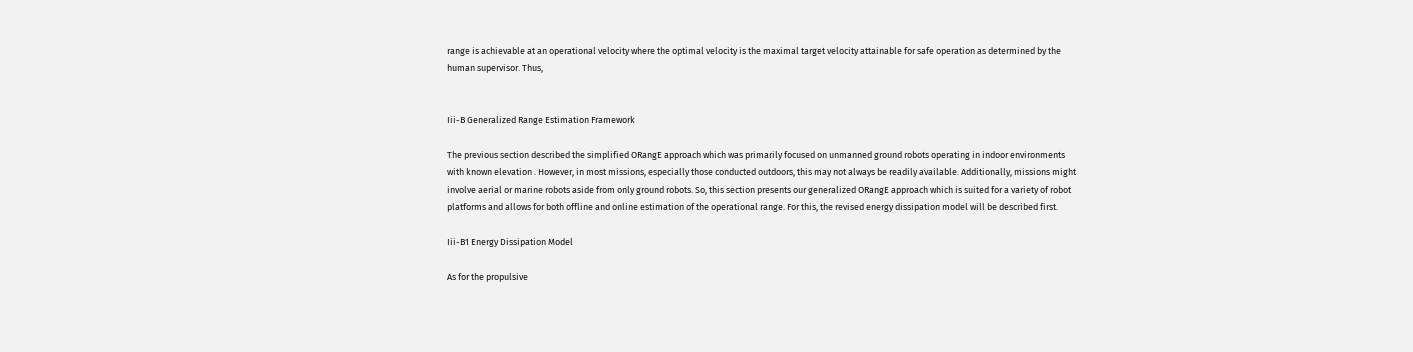range is achievable at an operational velocity where the optimal velocity is the maximal target velocity attainable for safe operation as determined by the human supervisor. Thus,


Iii-B Generalized Range Estimation Framework

The previous section described the simplified ORangE approach which was primarily focused on unmanned ground robots operating in indoor environments with known elevation . However, in most missions, especially those conducted outdoors, this may not always be readily available. Additionally, missions might involve aerial or marine robots aside from only ground robots. So, this section presents our generalized ORangE approach which is suited for a variety of robot platforms and allows for both offline and online estimation of the operational range. For this, the revised energy dissipation model will be described first.

Iii-B1 Energy Dissipation Model

As for the propulsive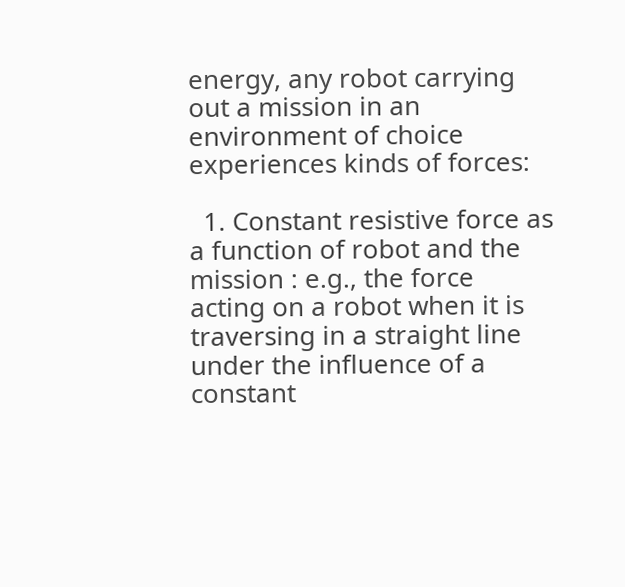energy, any robot carrying out a mission in an environment of choice experiences kinds of forces:

  1. Constant resistive force as a function of robot and the mission : e.g., the force acting on a robot when it is traversing in a straight line under the influence of a constant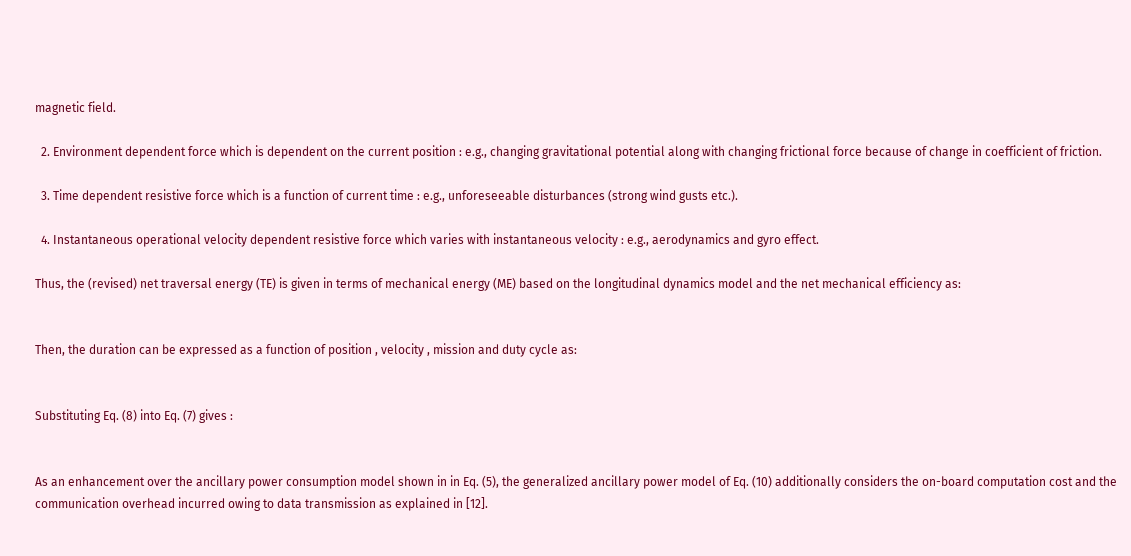magnetic field.

  2. Environment dependent force which is dependent on the current position : e.g., changing gravitational potential along with changing frictional force because of change in coefficient of friction.

  3. Time dependent resistive force which is a function of current time : e.g., unforeseeable disturbances (strong wind gusts etc.).

  4. Instantaneous operational velocity dependent resistive force which varies with instantaneous velocity : e.g., aerodynamics and gyro effect.

Thus, the (revised) net traversal energy (TE) is given in terms of mechanical energy (ME) based on the longitudinal dynamics model and the net mechanical efficiency as:


Then, the duration can be expressed as a function of position , velocity , mission and duty cycle as:


Substituting Eq. (8) into Eq. (7) gives :


As an enhancement over the ancillary power consumption model shown in in Eq. (5), the generalized ancillary power model of Eq. (10) additionally considers the on-board computation cost and the communication overhead incurred owing to data transmission as explained in [12].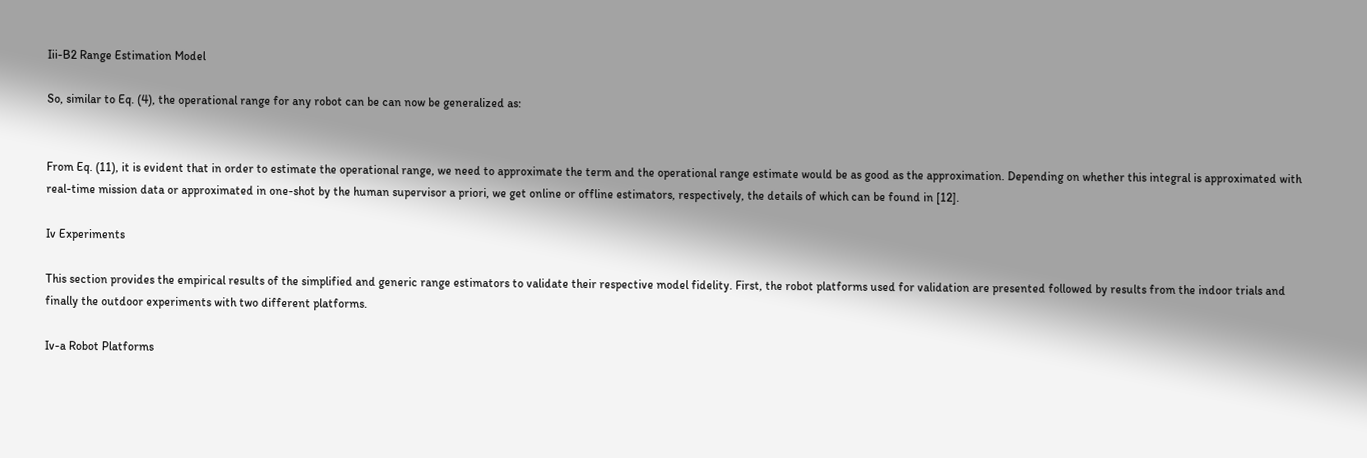Iii-B2 Range Estimation Model

So, similar to Eq. (4), the operational range for any robot can be can now be generalized as:


From Eq. (11), it is evident that in order to estimate the operational range, we need to approximate the term and the operational range estimate would be as good as the approximation. Depending on whether this integral is approximated with real-time mission data or approximated in one-shot by the human supervisor a priori, we get online or offline estimators, respectively, the details of which can be found in [12].

Iv Experiments

This section provides the empirical results of the simplified and generic range estimators to validate their respective model fidelity. First, the robot platforms used for validation are presented followed by results from the indoor trials and finally the outdoor experiments with two different platforms.

Iv-a Robot Platforms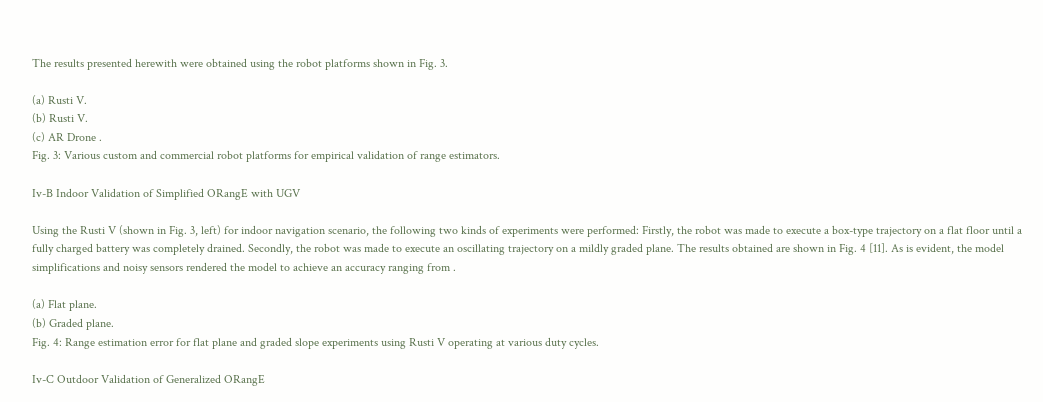The results presented herewith were obtained using the robot platforms shown in Fig. 3.

(a) Rusti V.
(b) Rusti V.
(c) AR Drone .
Fig. 3: Various custom and commercial robot platforms for empirical validation of range estimators.

Iv-B Indoor Validation of Simplified ORangE with UGV

Using the Rusti V (shown in Fig. 3, left) for indoor navigation scenario, the following two kinds of experiments were performed: Firstly, the robot was made to execute a box-type trajectory on a flat floor until a fully charged battery was completely drained. Secondly, the robot was made to execute an oscillating trajectory on a mildly graded plane. The results obtained are shown in Fig. 4 [11]. As is evident, the model simplifications and noisy sensors rendered the model to achieve an accuracy ranging from .

(a) Flat plane.
(b) Graded plane.
Fig. 4: Range estimation error for flat plane and graded slope experiments using Rusti V operating at various duty cycles.

Iv-C Outdoor Validation of Generalized ORangE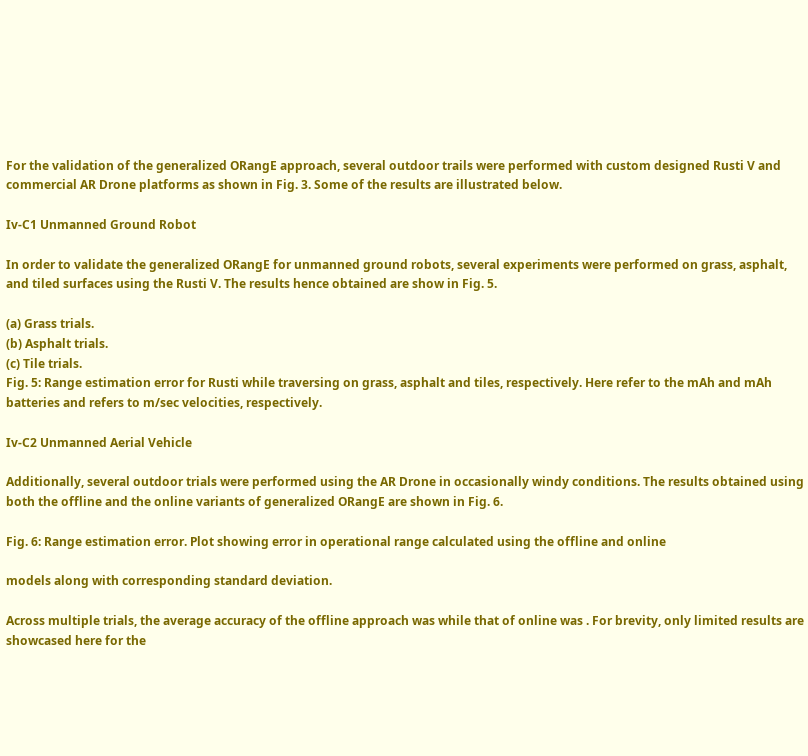For the validation of the generalized ORangE approach, several outdoor trails were performed with custom designed Rusti V and commercial AR Drone platforms as shown in Fig. 3. Some of the results are illustrated below.

Iv-C1 Unmanned Ground Robot

In order to validate the generalized ORangE for unmanned ground robots, several experiments were performed on grass, asphalt, and tiled surfaces using the Rusti V. The results hence obtained are show in Fig. 5.

(a) Grass trials.
(b) Asphalt trials.
(c) Tile trials.
Fig. 5: Range estimation error for Rusti while traversing on grass, asphalt and tiles, respectively. Here refer to the mAh and mAh batteries and refers to m/sec velocities, respectively.

Iv-C2 Unmanned Aerial Vehicle

Additionally, several outdoor trials were performed using the AR Drone in occasionally windy conditions. The results obtained using both the offline and the online variants of generalized ORangE are shown in Fig. 6.

Fig. 6: Range estimation error. Plot showing error in operational range calculated using the offline and online

models along with corresponding standard deviation.

Across multiple trials, the average accuracy of the offline approach was while that of online was . For brevity, only limited results are showcased here for the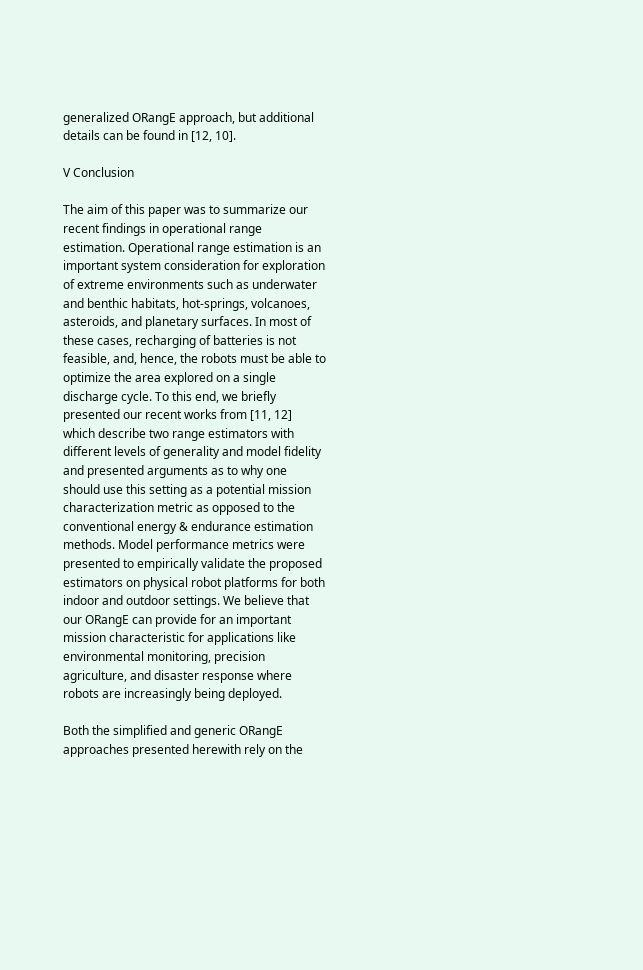generalized ORangE approach, but additional details can be found in [12, 10].

V Conclusion

The aim of this paper was to summarize our recent findings in operational range estimation. Operational range estimation is an important system consideration for exploration of extreme environments such as underwater and benthic habitats, hot-springs, volcanoes, asteroids, and planetary surfaces. In most of these cases, recharging of batteries is not feasible, and, hence, the robots must be able to optimize the area explored on a single discharge cycle. To this end, we briefly presented our recent works from [11, 12] which describe two range estimators with different levels of generality and model fidelity and presented arguments as to why one should use this setting as a potential mission characterization metric as opposed to the conventional energy & endurance estimation methods. Model performance metrics were presented to empirically validate the proposed estimators on physical robot platforms for both indoor and outdoor settings. We believe that our ORangE can provide for an important mission characteristic for applications like environmental monitoring, precision agriculture, and disaster response where robots are increasingly being deployed.

Both the simplified and generic ORangE approaches presented herewith rely on the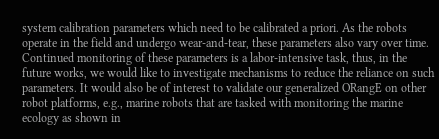system calibration parameters which need to be calibrated a priori. As the robots operate in the field and undergo wear-and-tear, these parameters also vary over time. Continued monitoring of these parameters is a labor-intensive task, thus, in the future works, we would like to investigate mechanisms to reduce the reliance on such parameters. It would also be of interest to validate our generalized ORangE on other robot platforms, e.g., marine robots that are tasked with monitoring the marine ecology as shown in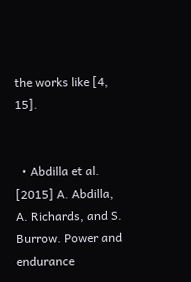the works like [4, 15].


  • Abdilla et al. [2015] A. Abdilla, A. Richards, and S. Burrow. Power and endurance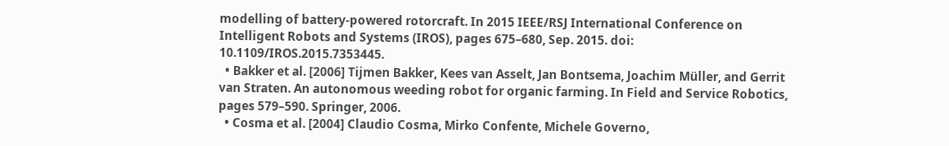modelling of battery-powered rotorcraft. In 2015 IEEE/RSJ International Conference on Intelligent Robots and Systems (IROS), pages 675–680, Sep. 2015. doi: 10.1109/IROS.2015.7353445.
  • Bakker et al. [2006] Tijmen Bakker, Kees van Asselt, Jan Bontsema, Joachim Müller, and Gerrit van Straten. An autonomous weeding robot for organic farming. In Field and Service Robotics, pages 579–590. Springer, 2006.
  • Cosma et al. [2004] Claudio Cosma, Mirko Confente, Michele Governo,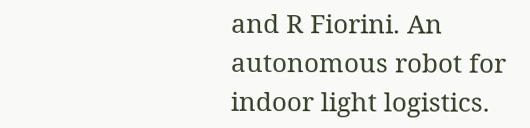and R Fiorini. An autonomous robot for indoor light logistics.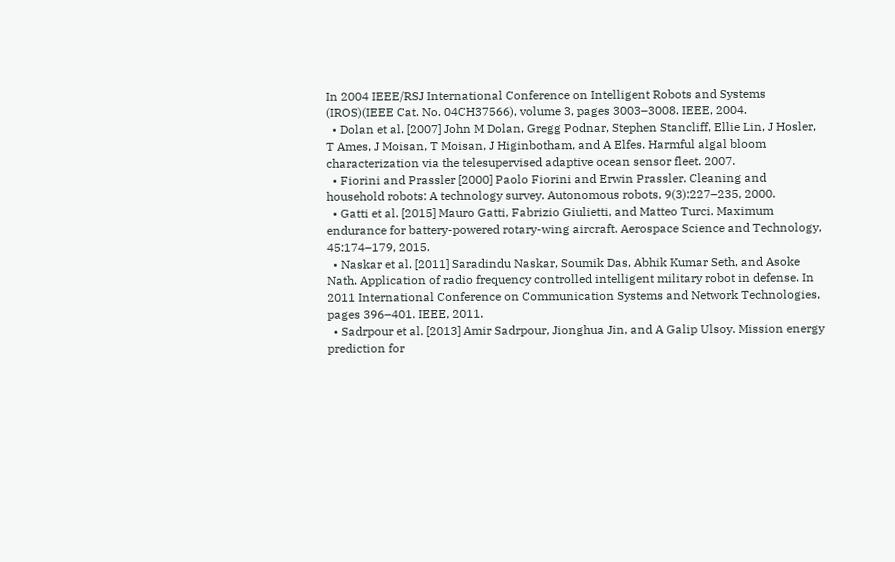In 2004 IEEE/RSJ International Conference on Intelligent Robots and Systems (IROS)(IEEE Cat. No. 04CH37566), volume 3, pages 3003–3008. IEEE, 2004.
  • Dolan et al. [2007] John M Dolan, Gregg Podnar, Stephen Stancliff, Ellie Lin, J Hosler, T Ames, J Moisan, T Moisan, J Higinbotham, and A Elfes. Harmful algal bloom characterization via the telesupervised adaptive ocean sensor fleet. 2007.
  • Fiorini and Prassler [2000] Paolo Fiorini and Erwin Prassler. Cleaning and household robots: A technology survey. Autonomous robots, 9(3):227–235, 2000.
  • Gatti et al. [2015] Mauro Gatti, Fabrizio Giulietti, and Matteo Turci. Maximum endurance for battery-powered rotary-wing aircraft. Aerospace Science and Technology, 45:174–179, 2015.
  • Naskar et al. [2011] Saradindu Naskar, Soumik Das, Abhik Kumar Seth, and Asoke Nath. Application of radio frequency controlled intelligent military robot in defense. In 2011 International Conference on Communication Systems and Network Technologies, pages 396–401. IEEE, 2011.
  • Sadrpour et al. [2013] Amir Sadrpour, Jionghua Jin, and A Galip Ulsoy. Mission energy prediction for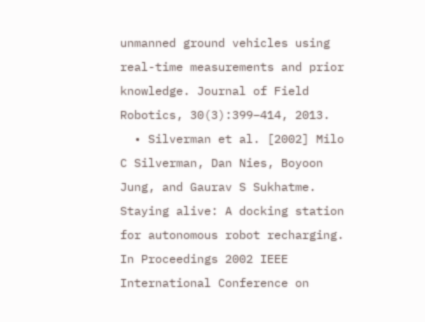unmanned ground vehicles using real-time measurements and prior knowledge. Journal of Field Robotics, 30(3):399–414, 2013.
  • Silverman et al. [2002] Milo C Silverman, Dan Nies, Boyoon Jung, and Gaurav S Sukhatme. Staying alive: A docking station for autonomous robot recharging. In Proceedings 2002 IEEE International Conference on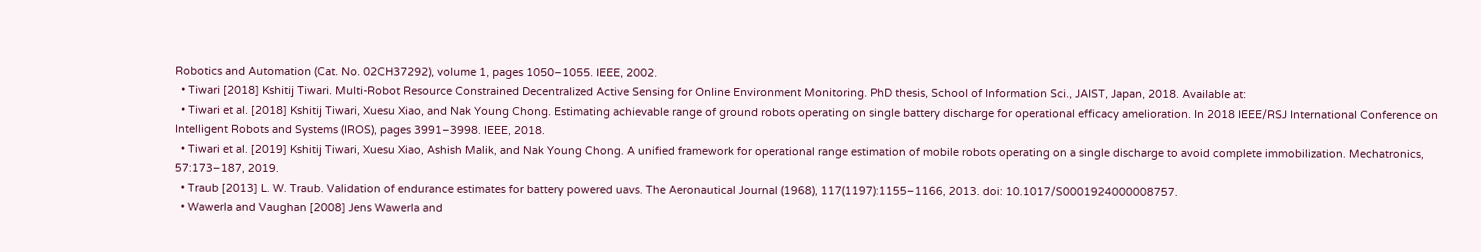Robotics and Automation (Cat. No. 02CH37292), volume 1, pages 1050–1055. IEEE, 2002.
  • Tiwari [2018] Kshitij Tiwari. Multi-Robot Resource Constrained Decentralized Active Sensing for Online Environment Monitoring. PhD thesis, School of Information Sci., JAIST, Japan, 2018. Available at:
  • Tiwari et al. [2018] Kshitij Tiwari, Xuesu Xiao, and Nak Young Chong. Estimating achievable range of ground robots operating on single battery discharge for operational efficacy amelioration. In 2018 IEEE/RSJ International Conference on Intelligent Robots and Systems (IROS), pages 3991–3998. IEEE, 2018.
  • Tiwari et al. [2019] Kshitij Tiwari, Xuesu Xiao, Ashish Malik, and Nak Young Chong. A unified framework for operational range estimation of mobile robots operating on a single discharge to avoid complete immobilization. Mechatronics, 57:173–187, 2019.
  • Traub [2013] L. W. Traub. Validation of endurance estimates for battery powered uavs. The Aeronautical Journal (1968), 117(1197):1155–1166, 2013. doi: 10.1017/S0001924000008757.
  • Wawerla and Vaughan [2008] Jens Wawerla and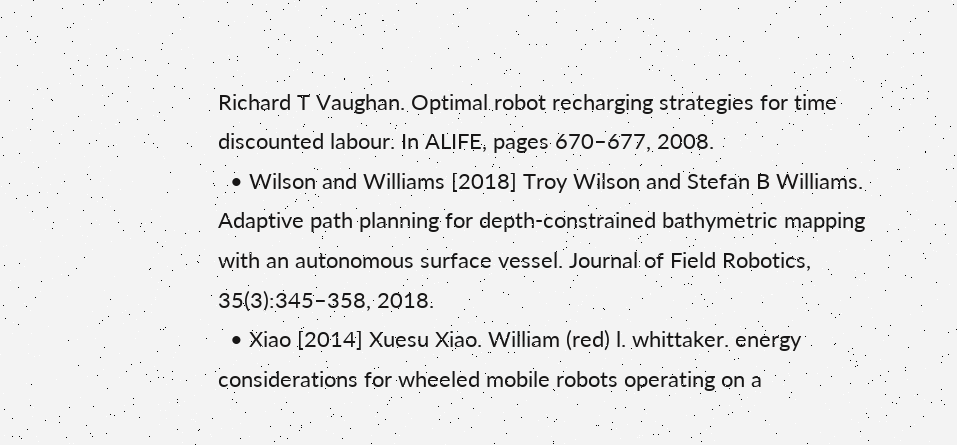Richard T Vaughan. Optimal robot recharging strategies for time discounted labour. In ALIFE, pages 670–677, 2008.
  • Wilson and Williams [2018] Troy Wilson and Stefan B Williams. Adaptive path planning for depth-constrained bathymetric mapping with an autonomous surface vessel. Journal of Field Robotics, 35(3):345–358, 2018.
  • Xiao [2014] Xuesu Xiao. William (red) l. whittaker. energy considerations for wheeled mobile robots operating on a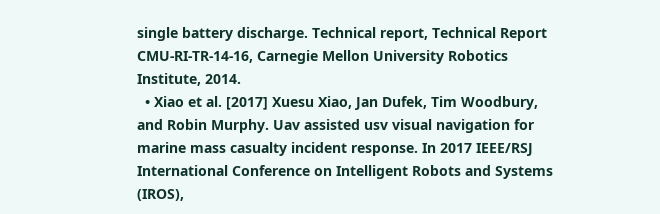single battery discharge. Technical report, Technical Report CMU-RI-TR-14-16, Carnegie Mellon University Robotics Institute, 2014.
  • Xiao et al. [2017] Xuesu Xiao, Jan Dufek, Tim Woodbury, and Robin Murphy. Uav assisted usv visual navigation for marine mass casualty incident response. In 2017 IEEE/RSJ International Conference on Intelligent Robots and Systems (IROS),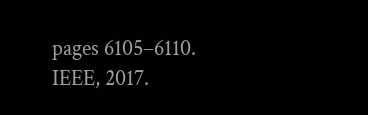pages 6105–6110. IEEE, 2017.